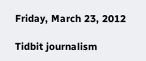Friday, March 23, 2012

Tidbit journalism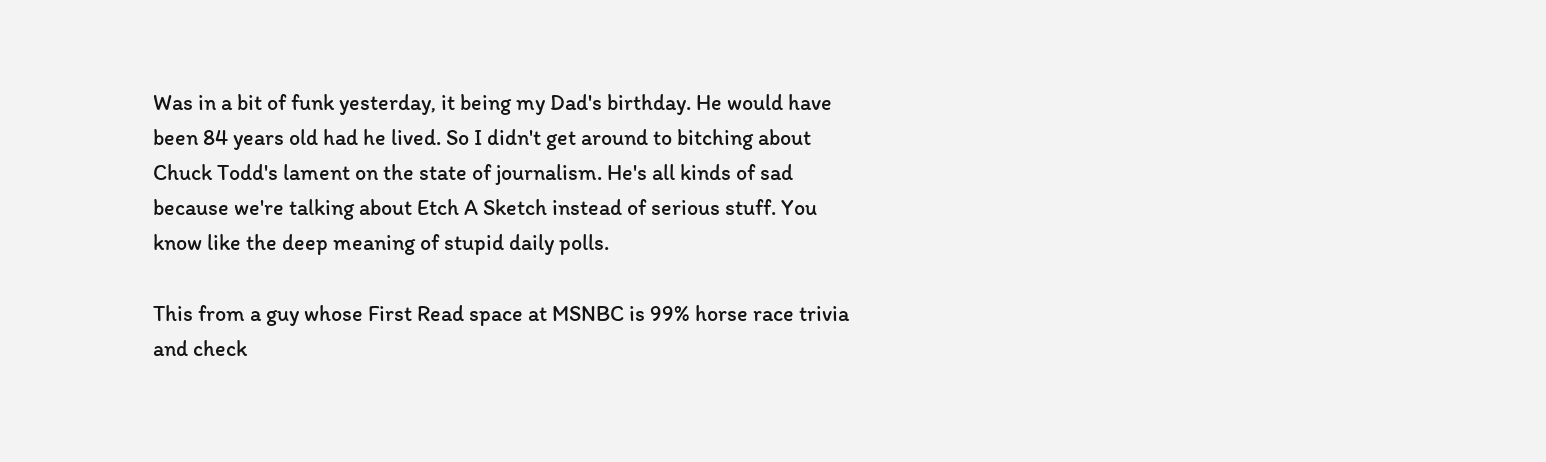Was in a bit of funk yesterday, it being my Dad's birthday. He would have been 84 years old had he lived. So I didn't get around to bitching about Chuck Todd's lament on the state of journalism. He's all kinds of sad because we're talking about Etch A Sketch instead of serious stuff. You know like the deep meaning of stupid daily polls.

This from a guy whose First Read space at MSNBC is 99% horse race trivia and check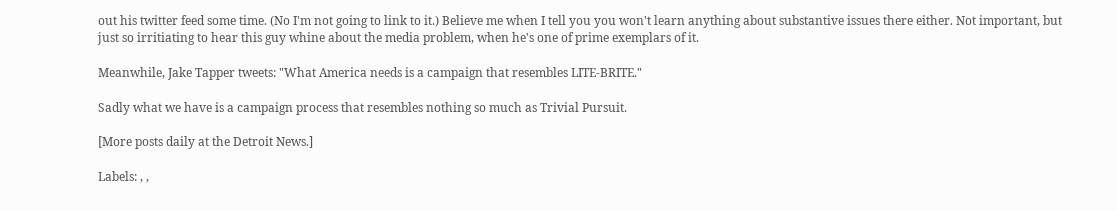out his twitter feed some time. (No I'm not going to link to it.) Believe me when I tell you you won't learn anything about substantive issues there either. Not important, but just so irritiating to hear this guy whine about the media problem, when he's one of prime exemplars of it.

Meanwhile, Jake Tapper tweets: "What America needs is a campaign that resembles LITE-BRITE."

Sadly what we have is a campaign process that resembles nothing so much as Trivial Pursuit.

[More posts daily at the Detroit News.]

Labels: , ,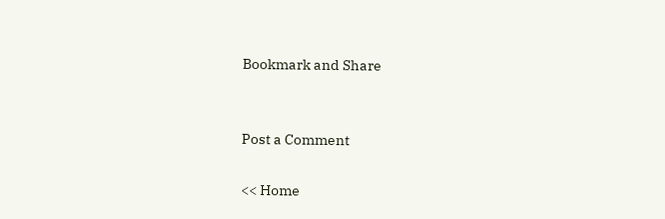Bookmark and Share


Post a Comment

<< Home